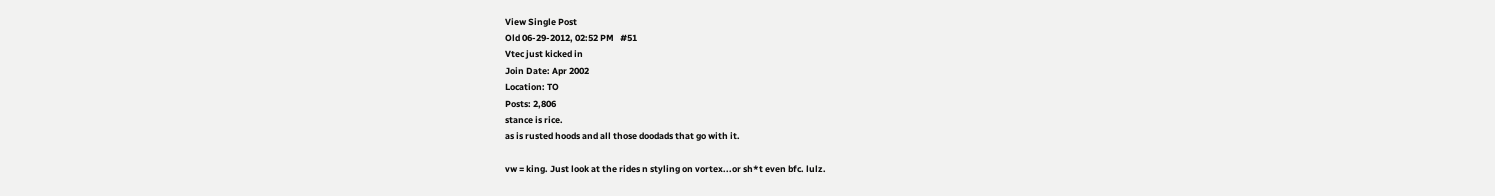View Single Post
Old 06-29-2012, 02:52 PM   #51
Vtec just kicked in
Join Date: Apr 2002
Location: TO
Posts: 2,806
stance is rice.
as is rusted hoods and all those doodads that go with it.

vw = king. Just look at the rides n styling on vortex...or sh*t even bfc. lulz.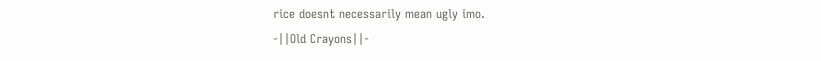rice doesnt necessarily mean ugly imo.
-||Old Crayons||-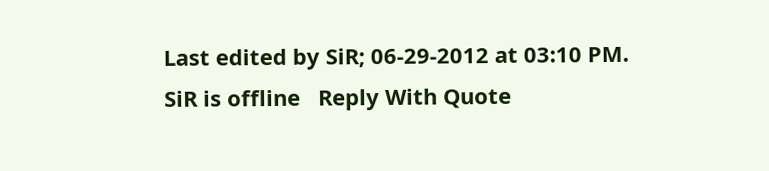Last edited by SiR; 06-29-2012 at 03:10 PM.
SiR is offline   Reply With Quote